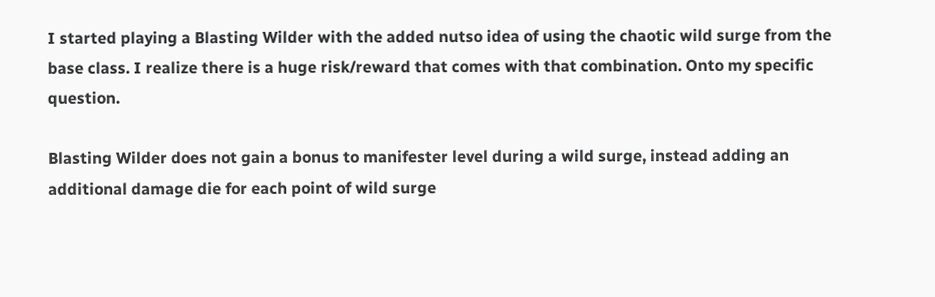I started playing a Blasting Wilder with the added nutso idea of using the chaotic wild surge from the base class. I realize there is a huge risk/reward that comes with that combination. Onto my specific question.

Blasting Wilder does not gain a bonus to manifester level during a wild surge, instead adding an additional damage die for each point of wild surge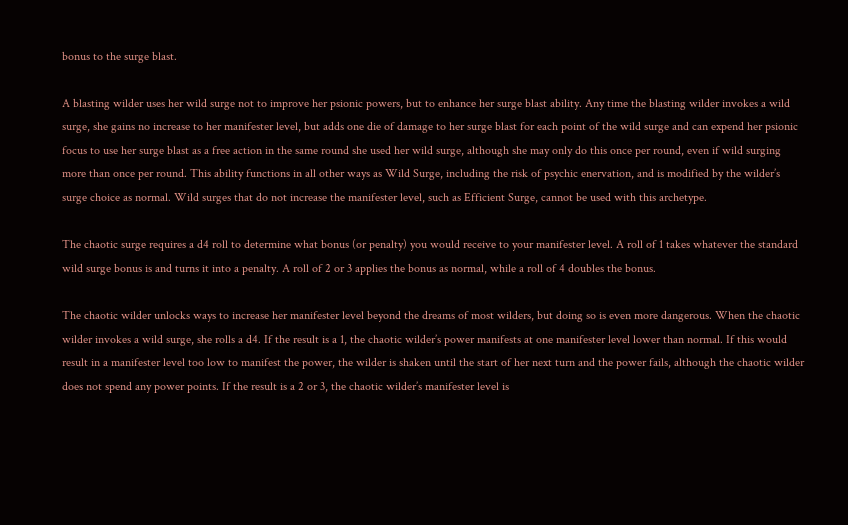bonus to the surge blast.

A blasting wilder uses her wild surge not to improve her psionic powers, but to enhance her surge blast ability. Any time the blasting wilder invokes a wild surge, she gains no increase to her manifester level, but adds one die of damage to her surge blast for each point of the wild surge and can expend her psionic focus to use her surge blast as a free action in the same round she used her wild surge, although she may only do this once per round, even if wild surging more than once per round. This ability functions in all other ways as Wild Surge, including the risk of psychic enervation, and is modified by the wilder’s surge choice as normal. Wild surges that do not increase the manifester level, such as Efficient Surge, cannot be used with this archetype.

The chaotic surge requires a d4 roll to determine what bonus (or penalty) you would receive to your manifester level. A roll of 1 takes whatever the standard wild surge bonus is and turns it into a penalty. A roll of 2 or 3 applies the bonus as normal, while a roll of 4 doubles the bonus.

The chaotic wilder unlocks ways to increase her manifester level beyond the dreams of most wilders, but doing so is even more dangerous. When the chaotic wilder invokes a wild surge, she rolls a d4. If the result is a 1, the chaotic wilder’s power manifests at one manifester level lower than normal. If this would result in a manifester level too low to manifest the power, the wilder is shaken until the start of her next turn and the power fails, although the chaotic wilder does not spend any power points. If the result is a 2 or 3, the chaotic wilder’s manifester level is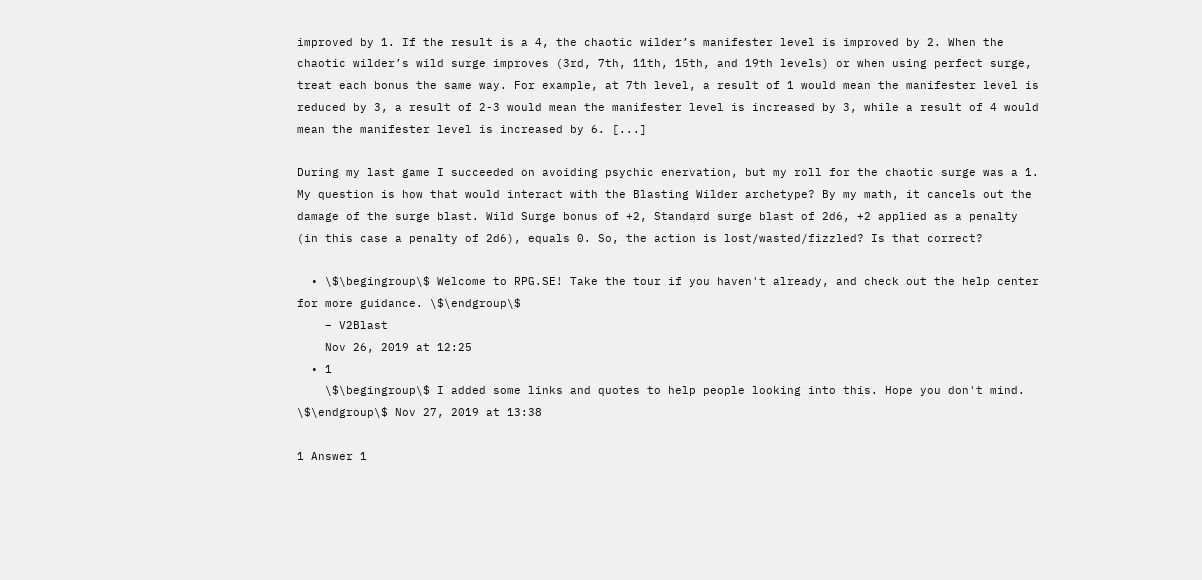improved by 1. If the result is a 4, the chaotic wilder’s manifester level is improved by 2. When the chaotic wilder’s wild surge improves (3rd, 7th, 11th, 15th, and 19th levels) or when using perfect surge, treat each bonus the same way. For example, at 7th level, a result of 1 would mean the manifester level is reduced by 3, a result of 2-3 would mean the manifester level is increased by 3, while a result of 4 would mean the manifester level is increased by 6. [...]

During my last game I succeeded on avoiding psychic enervation, but my roll for the chaotic surge was a 1. My question is how that would interact with the Blasting Wilder archetype? By my math, it cancels out the damage of the surge blast. Wild Surge bonus of +2, Standard surge blast of 2d6, +2 applied as a penalty (in this case a penalty of 2d6), equals 0. So, the action is lost/wasted/fizzled? Is that correct?

  • \$\begingroup\$ Welcome to RPG.SE! Take the tour if you haven't already, and check out the help center for more guidance. \$\endgroup\$
    – V2Blast
    Nov 26, 2019 at 12:25
  • 1
    \$\begingroup\$ I added some links and quotes to help people looking into this. Hope you don't mind. \$\endgroup\$ Nov 27, 2019 at 13:38

1 Answer 1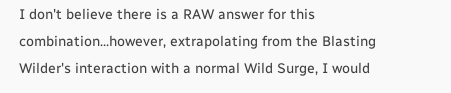I don't believe there is a RAW answer for this combination...however, extrapolating from the Blasting Wilder's interaction with a normal Wild Surge, I would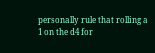personally rule that rolling a 1 on the d4 for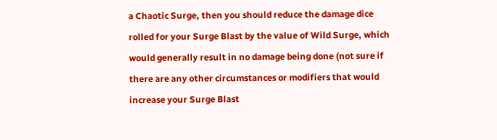a Chaotic Surge, then you should reduce the damage dice rolled for your Surge Blast by the value of Wild Surge, which would generally result in no damage being done (not sure if there are any other circumstances or modifiers that would increase your Surge Blast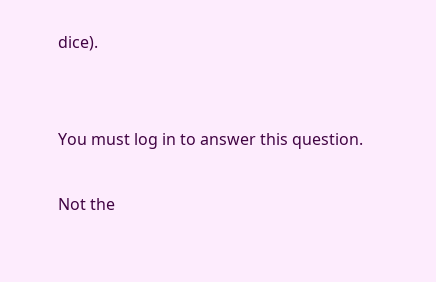dice).


You must log in to answer this question.

Not the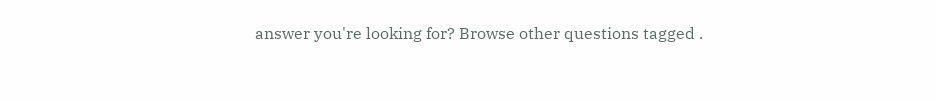answer you're looking for? Browse other questions tagged .